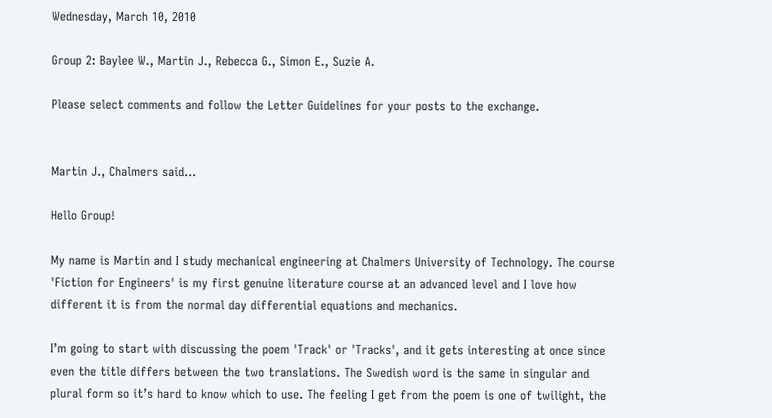Wednesday, March 10, 2010

Group 2: Baylee W., Martin J., Rebecca G., Simon E., Suzie A.

Please select comments and follow the Letter Guidelines for your posts to the exchange.


Martin J., Chalmers said...

Hello Group!

My name is Martin and I study mechanical engineering at Chalmers University of Technology. The course 'Fiction for Engineers' is my first genuine literature course at an advanced level and I love how different it is from the normal day differential equations and mechanics.

I’m going to start with discussing the poem 'Track' or 'Tracks', and it gets interesting at once since even the title differs between the two translations. The Swedish word is the same in singular and plural form so it’s hard to know which to use. The feeling I get from the poem is one of twilight, the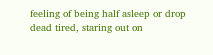feeling of being half asleep or drop dead tired, staring out on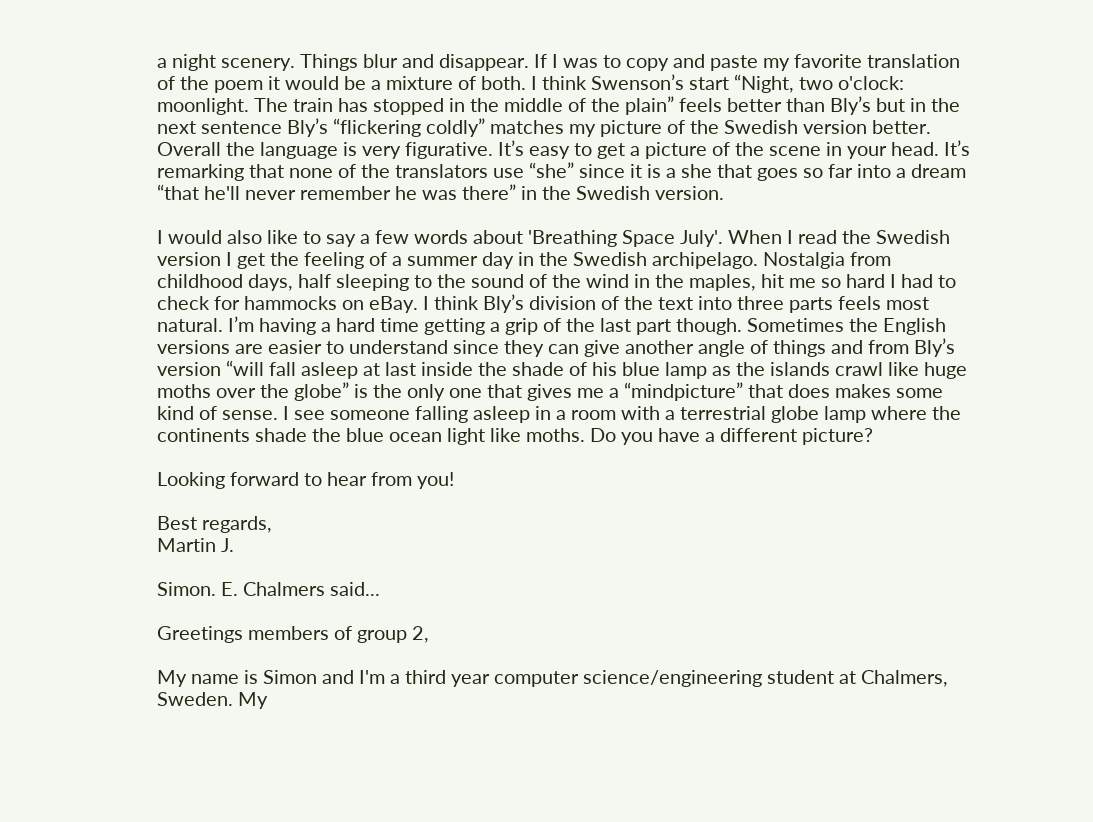a night scenery. Things blur and disappear. If I was to copy and paste my favorite translation of the poem it would be a mixture of both. I think Swenson’s start “Night, two o'clock: moonlight. The train has stopped in the middle of the plain” feels better than Bly’s but in the next sentence Bly’s “flickering coldly” matches my picture of the Swedish version better. Overall the language is very figurative. It’s easy to get a picture of the scene in your head. It’s remarking that none of the translators use “she” since it is a she that goes so far into a dream “that he'll never remember he was there” in the Swedish version.

I would also like to say a few words about 'Breathing Space July'. When I read the Swedish version I get the feeling of a summer day in the Swedish archipelago. Nostalgia from childhood days, half sleeping to the sound of the wind in the maples, hit me so hard I had to check for hammocks on eBay. I think Bly’s division of the text into three parts feels most natural. I’m having a hard time getting a grip of the last part though. Sometimes the English versions are easier to understand since they can give another angle of things and from Bly’s version “will fall asleep at last inside the shade of his blue lamp as the islands crawl like huge moths over the globe” is the only one that gives me a “mindpicture” that does makes some kind of sense. I see someone falling asleep in a room with a terrestrial globe lamp where the continents shade the blue ocean light like moths. Do you have a different picture?

Looking forward to hear from you!

Best regards,
Martin J.

Simon. E. Chalmers said...

Greetings members of group 2,

My name is Simon and I'm a third year computer science/engineering student at Chalmers, Sweden. My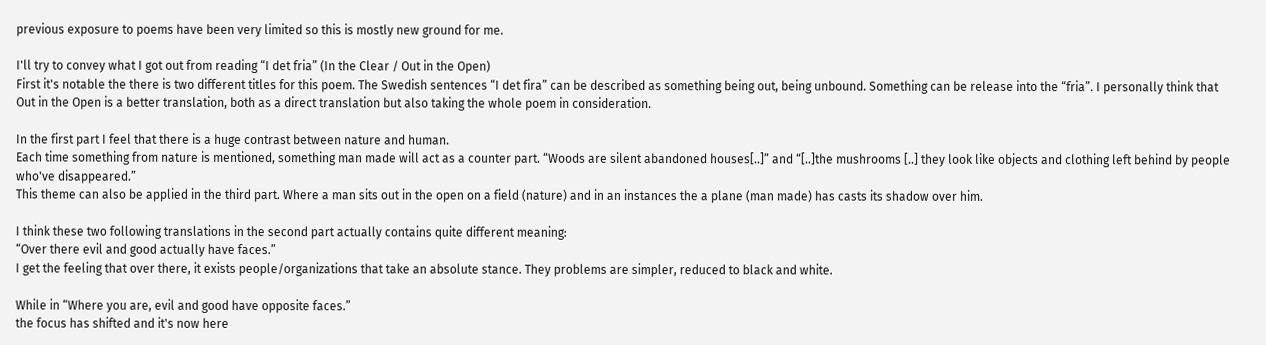previous exposure to poems have been very limited so this is mostly new ground for me.

I'll try to convey what I got out from reading “I det fria” (In the Clear / Out in the Open)
First it's notable the there is two different titles for this poem. The Swedish sentences “I det fira” can be described as something being out, being unbound. Something can be release into the “fria”. I personally think that Out in the Open is a better translation, both as a direct translation but also taking the whole poem in consideration.

In the first part I feel that there is a huge contrast between nature and human.
Each time something from nature is mentioned, something man made will act as a counter part. “Woods are silent abandoned houses[..]” and “[..]the mushrooms [..] they look like objects and clothing left behind by people who've disappeared.”
This theme can also be applied in the third part. Where a man sits out in the open on a field (nature) and in an instances the a plane (man made) has casts its shadow over him.

I think these two following translations in the second part actually contains quite different meaning:
“Over there evil and good actually have faces.”
I get the feeling that over there, it exists people/organizations that take an absolute stance. They problems are simpler, reduced to black and white.

While in “Where you are, evil and good have opposite faces.”
the focus has shifted and it's now here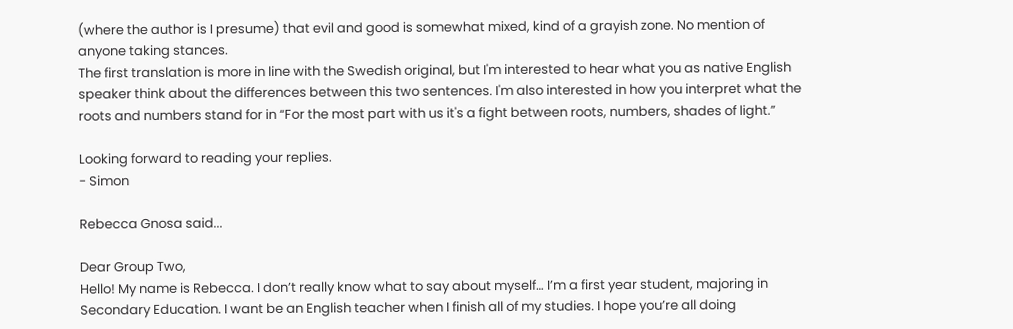(where the author is I presume) that evil and good is somewhat mixed, kind of a grayish zone. No mention of anyone taking stances.
The first translation is more in line with the Swedish original, but I'm interested to hear what you as native English speaker think about the differences between this two sentences. I'm also interested in how you interpret what the roots and numbers stand for in “For the most part with us it's a fight between roots, numbers, shades of light.”

Looking forward to reading your replies.
- Simon

Rebecca Gnosa said...

Dear Group Two,
Hello! My name is Rebecca. I don’t really know what to say about myself… I’m a first year student, majoring in Secondary Education. I want be an English teacher when I finish all of my studies. I hope you’re all doing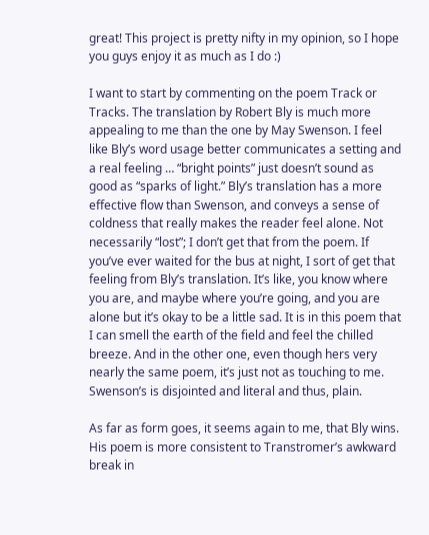great! This project is pretty nifty in my opinion, so I hope you guys enjoy it as much as I do :)

I want to start by commenting on the poem Track or Tracks. The translation by Robert Bly is much more appealing to me than the one by May Swenson. I feel like Bly’s word usage better communicates a setting and a real feeling … “bright points” just doesn’t sound as good as “sparks of light.” Bly’s translation has a more effective flow than Swenson, and conveys a sense of coldness that really makes the reader feel alone. Not necessarily “lost”; I don’t get that from the poem. If you’ve ever waited for the bus at night, I sort of get that feeling from Bly’s translation. It’s like, you know where you are, and maybe where you’re going, and you are alone but it’s okay to be a little sad. It is in this poem that I can smell the earth of the field and feel the chilled breeze. And in the other one, even though hers very nearly the same poem, it’s just not as touching to me. Swenson’s is disjointed and literal and thus, plain.

As far as form goes, it seems again to me, that Bly wins. His poem is more consistent to Transtromer’s awkward break in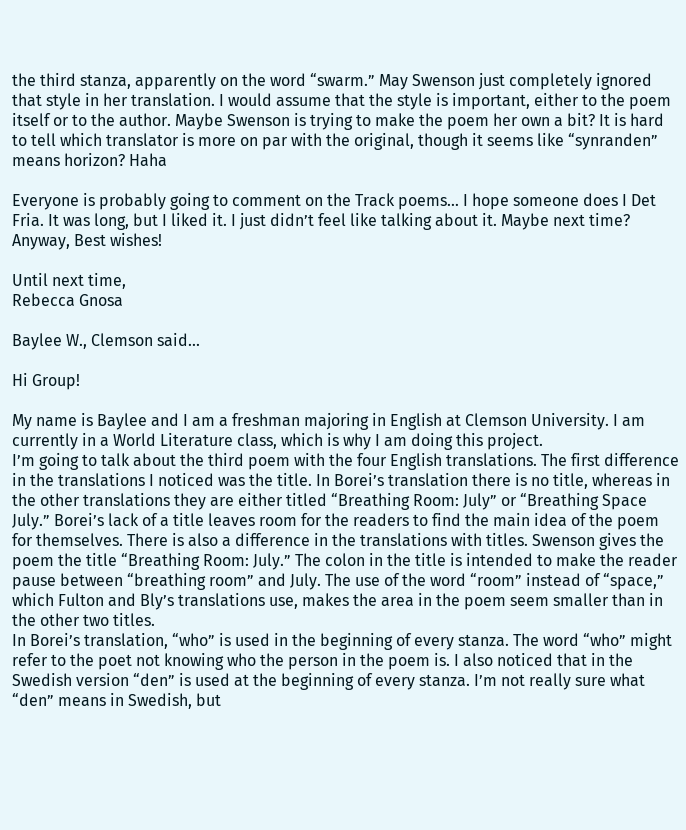the third stanza, apparently on the word “swarm.” May Swenson just completely ignored that style in her translation. I would assume that the style is important, either to the poem itself or to the author. Maybe Swenson is trying to make the poem her own a bit? It is hard to tell which translator is more on par with the original, though it seems like “synranden” means horizon? Haha

Everyone is probably going to comment on the Track poems… I hope someone does I Det Fria. It was long, but I liked it. I just didn’t feel like talking about it. Maybe next time? Anyway, Best wishes!

Until next time,
Rebecca Gnosa

Baylee W., Clemson said...

Hi Group!

My name is Baylee and I am a freshman majoring in English at Clemson University. I am currently in a World Literature class, which is why I am doing this project.
I’m going to talk about the third poem with the four English translations. The first difference in the translations I noticed was the title. In Borei’s translation there is no title, whereas in the other translations they are either titled “Breathing Room: July” or “Breathing Space July.” Borei’s lack of a title leaves room for the readers to find the main idea of the poem for themselves. There is also a difference in the translations with titles. Swenson gives the poem the title “Breathing Room: July.” The colon in the title is intended to make the reader pause between “breathing room” and July. The use of the word “room” instead of “space,” which Fulton and Bly’s translations use, makes the area in the poem seem smaller than in the other two titles.
In Borei’s translation, “who” is used in the beginning of every stanza. The word “who” might refer to the poet not knowing who the person in the poem is. I also noticed that in the Swedish version “den” is used at the beginning of every stanza. I’m not really sure what “den” means in Swedish, but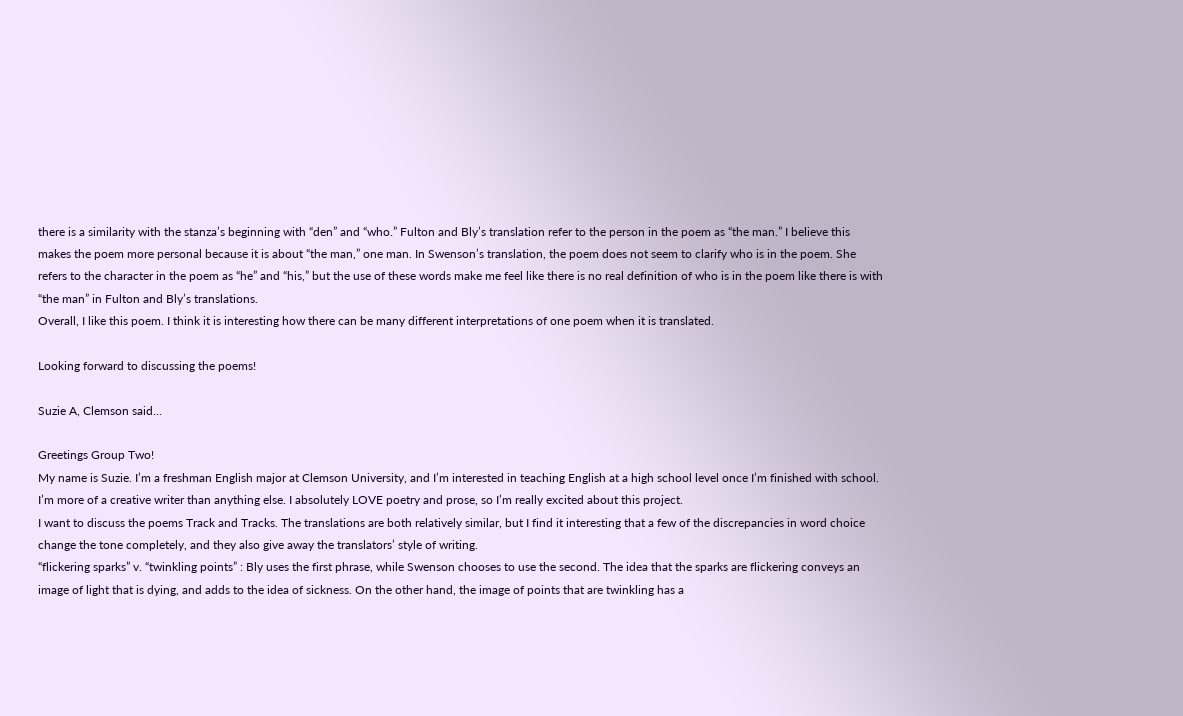there is a similarity with the stanza’s beginning with “den” and “who.” Fulton and Bly’s translation refer to the person in the poem as “the man.” I believe this makes the poem more personal because it is about “the man,” one man. In Swenson’s translation, the poem does not seem to clarify who is in the poem. She refers to the character in the poem as “he” and “his,” but the use of these words make me feel like there is no real definition of who is in the poem like there is with “the man” in Fulton and Bly’s translations.
Overall, I like this poem. I think it is interesting how there can be many different interpretations of one poem when it is translated.

Looking forward to discussing the poems!

Suzie A, Clemson said...

Greetings Group Two!
My name is Suzie. I’m a freshman English major at Clemson University, and I’m interested in teaching English at a high school level once I’m finished with school. I’m more of a creative writer than anything else. I absolutely LOVE poetry and prose, so I’m really excited about this project.
I want to discuss the poems Track and Tracks. The translations are both relatively similar, but I find it interesting that a few of the discrepancies in word choice change the tone completely, and they also give away the translators’ style of writing.
“flickering sparks” v. “twinkling points” : Bly uses the first phrase, while Swenson chooses to use the second. The idea that the sparks are flickering conveys an image of light that is dying, and adds to the idea of sickness. On the other hand, the image of points that are twinkling has a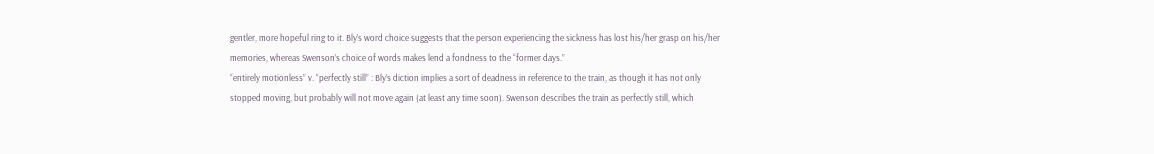gentler, more hopeful ring to it. Bly’s word choice suggests that the person experiencing the sickness has lost his/her grasp on his/her memories, whereas Swenson’s choice of words makes lend a fondness to the “former days.”
“entirely motionless” v. “perfectly still” : Bly’s diction implies a sort of deadness in reference to the train, as though it has not only stopped moving, but probably will not move again (at least any time soon). Swenson describes the train as perfectly still, which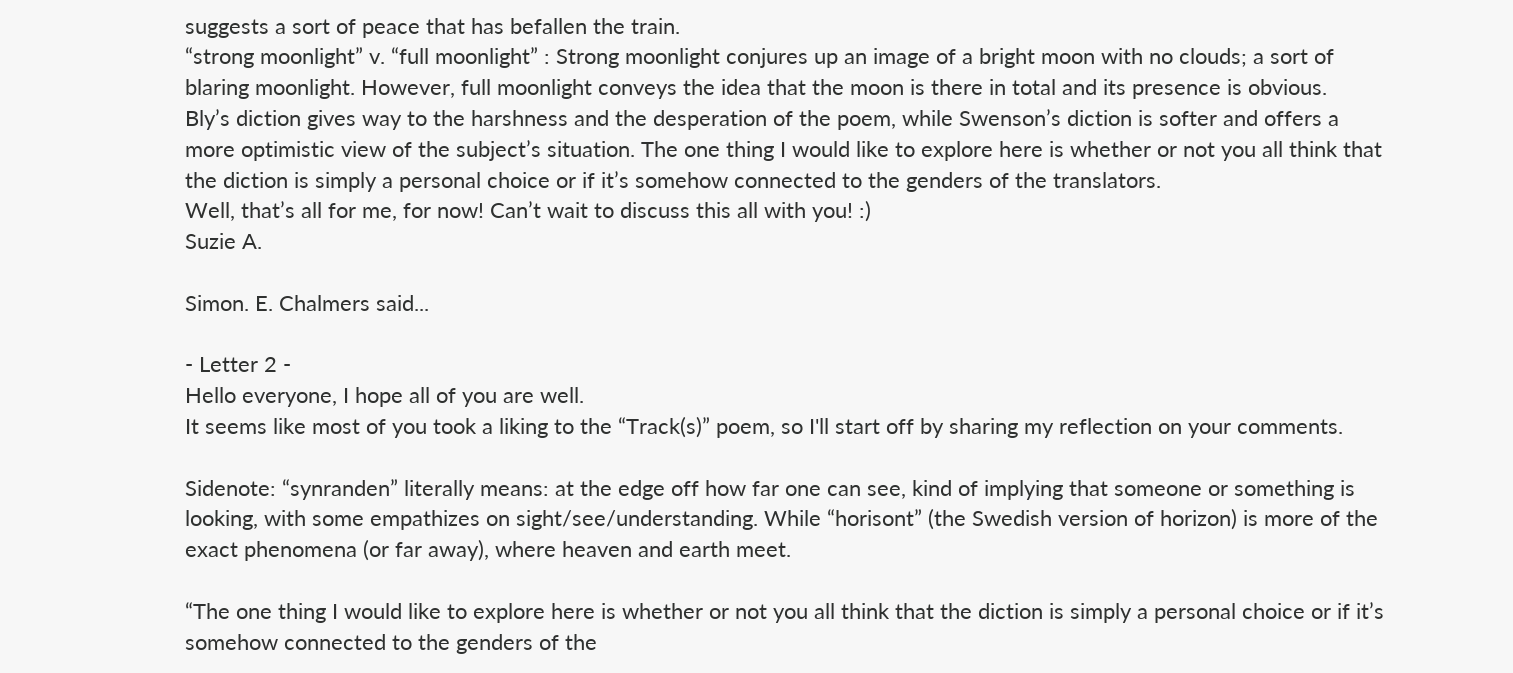suggests a sort of peace that has befallen the train.
“strong moonlight” v. “full moonlight” : Strong moonlight conjures up an image of a bright moon with no clouds; a sort of blaring moonlight. However, full moonlight conveys the idea that the moon is there in total and its presence is obvious.
Bly’s diction gives way to the harshness and the desperation of the poem, while Swenson’s diction is softer and offers a more optimistic view of the subject’s situation. The one thing I would like to explore here is whether or not you all think that the diction is simply a personal choice or if it’s somehow connected to the genders of the translators.
Well, that’s all for me, for now! Can’t wait to discuss this all with you! :)
Suzie A.

Simon. E. Chalmers said...

- Letter 2 -
Hello everyone, I hope all of you are well.
It seems like most of you took a liking to the “Track(s)” poem, so I'll start off by sharing my reflection on your comments.

Sidenote: “synranden” literally means: at the edge off how far one can see, kind of implying that someone or something is looking, with some empathizes on sight/see/understanding. While “horisont” (the Swedish version of horizon) is more of the exact phenomena (or far away), where heaven and earth meet.

“The one thing I would like to explore here is whether or not you all think that the diction is simply a personal choice or if it’s somehow connected to the genders of the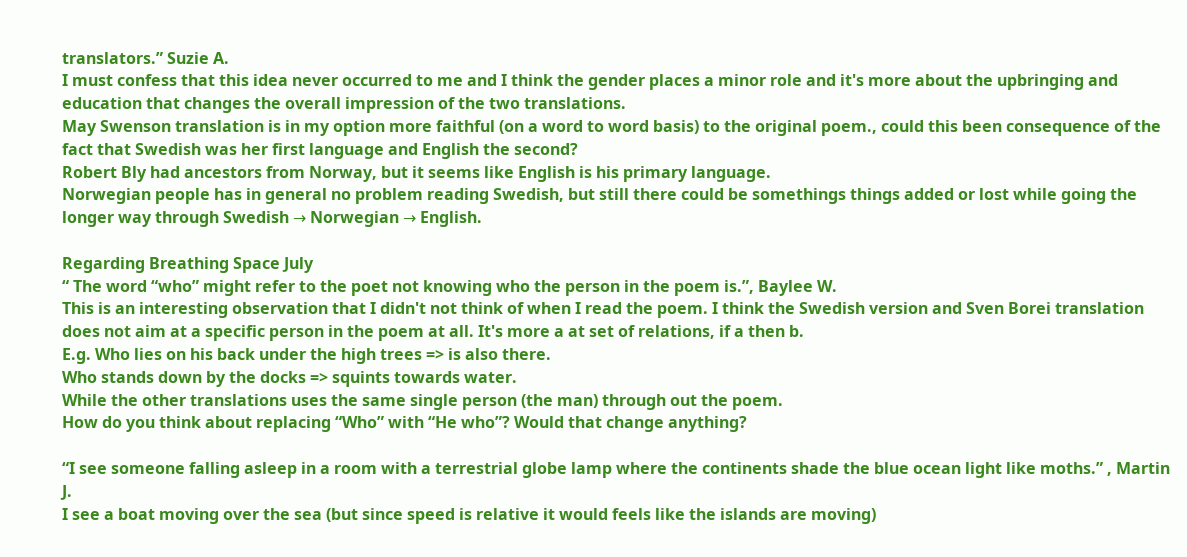translators.” Suzie A.
I must confess that this idea never occurred to me and I think the gender places a minor role and it's more about the upbringing and education that changes the overall impression of the two translations.
May Swenson translation is in my option more faithful (on a word to word basis) to the original poem., could this been consequence of the fact that Swedish was her first language and English the second?
Robert Bly had ancestors from Norway, but it seems like English is his primary language.
Norwegian people has in general no problem reading Swedish, but still there could be somethings things added or lost while going the longer way through Swedish → Norwegian → English.

Regarding Breathing Space July
“ The word “who” might refer to the poet not knowing who the person in the poem is.”, Baylee W.
This is an interesting observation that I didn't not think of when I read the poem. I think the Swedish version and Sven Borei translation does not aim at a specific person in the poem at all. It's more a at set of relations, if a then b.
E.g. Who lies on his back under the high trees => is also there.
Who stands down by the docks => squints towards water.
While the other translations uses the same single person (the man) through out the poem.
How do you think about replacing “Who” with “He who”? Would that change anything?

“I see someone falling asleep in a room with a terrestrial globe lamp where the continents shade the blue ocean light like moths.” , Martin J.
I see a boat moving over the sea (but since speed is relative it would feels like the islands are moving)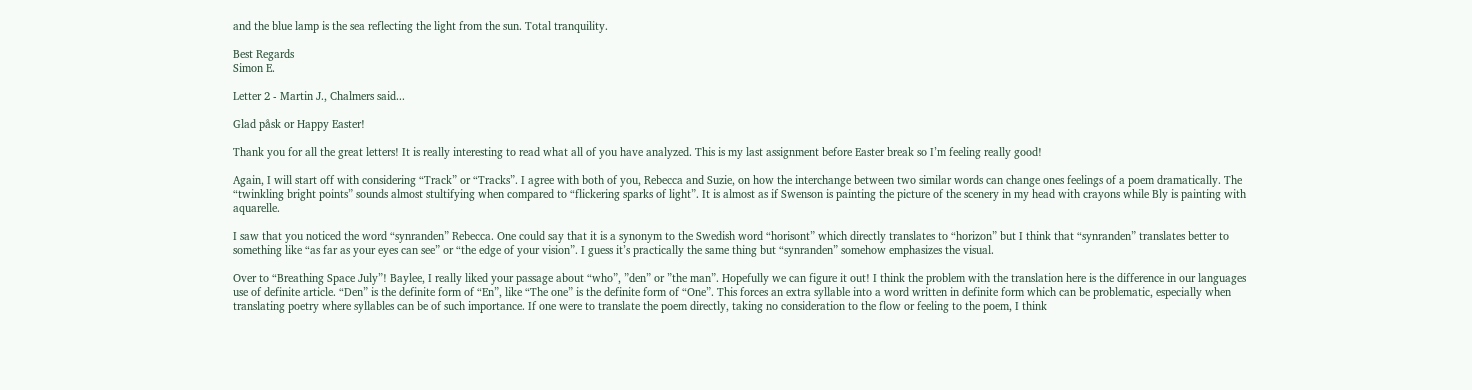and the blue lamp is the sea reflecting the light from the sun. Total tranquility.

Best Regards
Simon E.

Letter 2 - Martin J., Chalmers said...

Glad påsk or Happy Easter!

Thank you for all the great letters! It is really interesting to read what all of you have analyzed. This is my last assignment before Easter break so I’m feeling really good!

Again, I will start off with considering “Track” or “Tracks”. I agree with both of you, Rebecca and Suzie, on how the interchange between two similar words can change ones feelings of a poem dramatically. The “twinkling bright points” sounds almost stultifying when compared to “flickering sparks of light”. It is almost as if Swenson is painting the picture of the scenery in my head with crayons while Bly is painting with aquarelle.

I saw that you noticed the word “synranden” Rebecca. One could say that it is a synonym to the Swedish word “horisont” which directly translates to “horizon” but I think that “synranden” translates better to something like “as far as your eyes can see” or “the edge of your vision”. I guess it’s practically the same thing but “synranden” somehow emphasizes the visual.

Over to “Breathing Space July”! Baylee, I really liked your passage about “who”, ”den” or ”the man”. Hopefully we can figure it out! I think the problem with the translation here is the difference in our languages use of definite article. “Den” is the definite form of “En”, like “The one” is the definite form of “One”. This forces an extra syllable into a word written in definite form which can be problematic, especially when translating poetry where syllables can be of such importance. If one were to translate the poem directly, taking no consideration to the flow or feeling to the poem, I think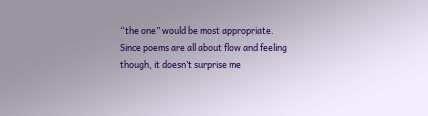“the one” would be most appropriate. Since poems are all about flow and feeling though, it doesn’t surprise me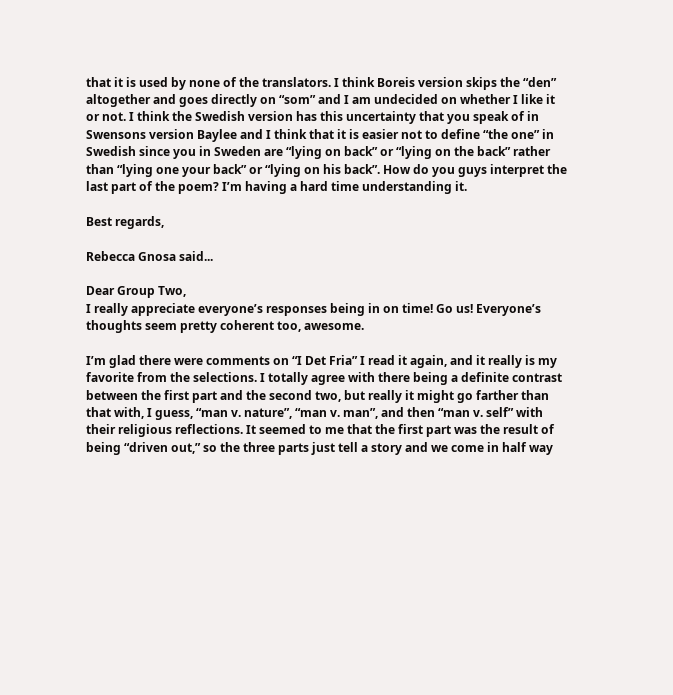that it is used by none of the translators. I think Boreis version skips the “den” altogether and goes directly on “som” and I am undecided on whether I like it or not. I think the Swedish version has this uncertainty that you speak of in Swensons version Baylee and I think that it is easier not to define “the one” in Swedish since you in Sweden are “lying on back” or “lying on the back” rather than “lying one your back” or “lying on his back”. How do you guys interpret the last part of the poem? I’m having a hard time understanding it.

Best regards,

Rebecca Gnosa said...

Dear Group Two,
I really appreciate everyone’s responses being in on time! Go us! Everyone’s thoughts seem pretty coherent too, awesome.

I’m glad there were comments on “I Det Fria” I read it again, and it really is my favorite from the selections. I totally agree with there being a definite contrast between the first part and the second two, but really it might go farther than that with, I guess, “man v. nature”, “man v. man”, and then “man v. self” with their religious reflections. It seemed to me that the first part was the result of being “driven out,” so the three parts just tell a story and we come in half way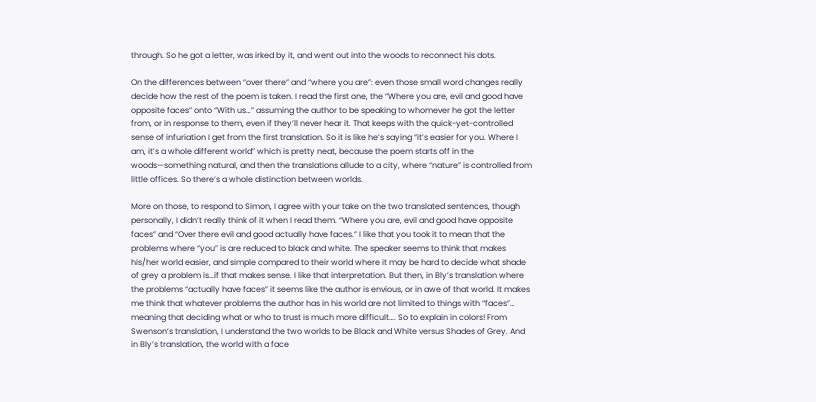through. So he got a letter, was irked by it, and went out into the woods to reconnect his dots.

On the differences between “over there” and “where you are”: even those small word changes really decide how the rest of the poem is taken. I read the first one, the “Where you are, evil and good have opposite faces” onto “With us…” assuming the author to be speaking to whomever he got the letter from, or in response to them, even if they’ll never hear it. That keeps with the quick-yet-controlled sense of infuriation I get from the first translation. So it is like he’s saying “it’s easier for you. Where I am, it’s a whole different world” which is pretty neat, because the poem starts off in the woods—something natural, and then the translations allude to a city, where “nature” is controlled from little offices. So there’s a whole distinction between worlds.

More on those, to respond to Simon, I agree with your take on the two translated sentences, though personally, I didn’t really think of it when I read them. “Where you are, evil and good have opposite faces” and “Over there evil and good actually have faces.” I like that you took it to mean that the problems where “you” is are reduced to black and white. The speaker seems to think that makes his/her world easier, and simple compared to their world where it may be hard to decide what shade of grey a problem is…if that makes sense. I like that interpretation. But then, in Bly’s translation where the problems “actually have faces” it seems like the author is envious, or in awe of that world. It makes me think that whatever problems the author has in his world are not limited to things with “faces”… meaning that deciding what or who to trust is much more difficult…. So to explain in colors! From Swenson’s translation, I understand the two worlds to be Black and White versus Shades of Grey. And in Bly’s translation, the world with a face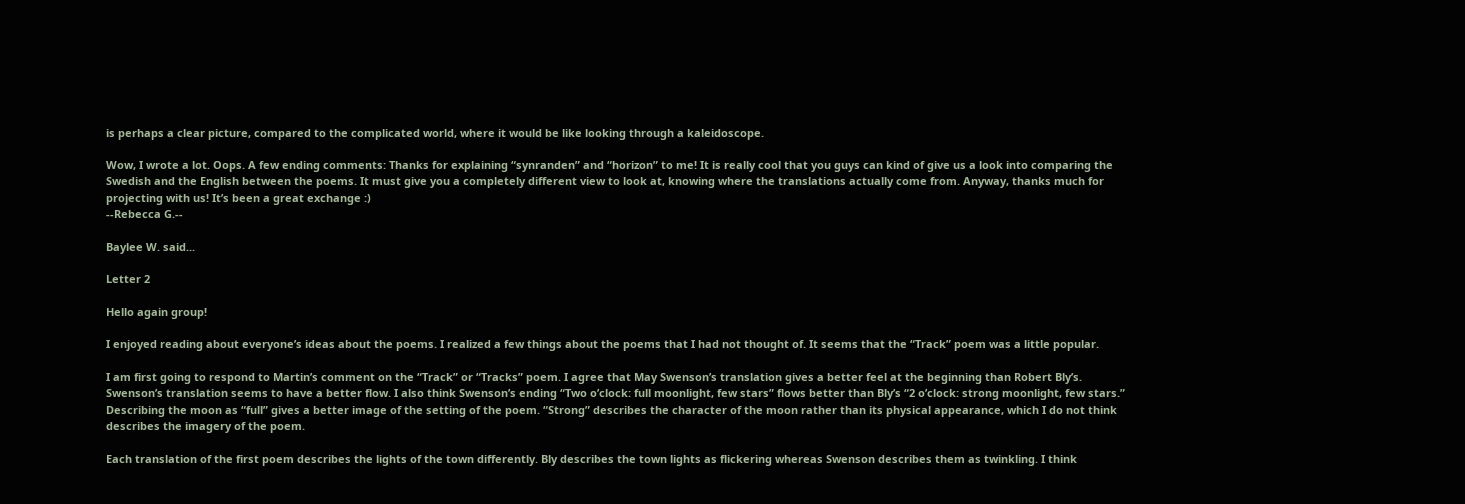is perhaps a clear picture, compared to the complicated world, where it would be like looking through a kaleidoscope.

Wow, I wrote a lot. Oops. A few ending comments: Thanks for explaining “synranden” and “horizon” to me! It is really cool that you guys can kind of give us a look into comparing the Swedish and the English between the poems. It must give you a completely different view to look at, knowing where the translations actually come from. Anyway, thanks much for projecting with us! It’s been a great exchange :)
--Rebecca G.--

Baylee W. said...

Letter 2

Hello again group!

I enjoyed reading about everyone’s ideas about the poems. I realized a few things about the poems that I had not thought of. It seems that the “Track” poem was a little popular.

I am first going to respond to Martin’s comment on the “Track” or “Tracks” poem. I agree that May Swenson’s translation gives a better feel at the beginning than Robert Bly’s. Swenson’s translation seems to have a better flow. I also think Swenson’s ending “Two o’clock: full moonlight, few stars” flows better than Bly’s “2 o’clock: strong moonlight, few stars.” Describing the moon as “full” gives a better image of the setting of the poem. “Strong” describes the character of the moon rather than its physical appearance, which I do not think describes the imagery of the poem.

Each translation of the first poem describes the lights of the town differently. Bly describes the town lights as flickering whereas Swenson describes them as twinkling. I think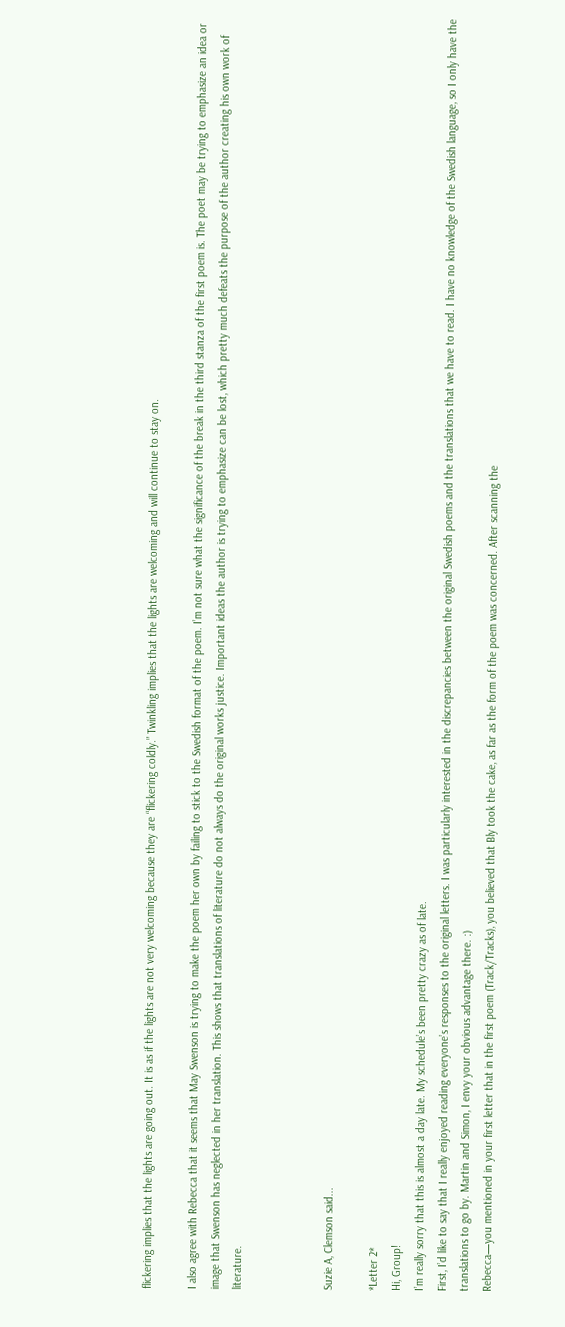flickering implies that the lights are going out. It is as if the lights are not very welcoming because they are “flickering coldly.” Twinkling implies that the lights are welcoming and will continue to stay on.

I also agree with Rebecca that it seems that May Swenson is trying to make the poem her own by failing to stick to the Swedish format of the poem. I’m not sure what the significance of the break in the third stanza of the first poem is. The poet may be trying to emphasize an idea or image that Swenson has neglected in her translation. This shows that translations of literature do not always do the original works justice. Important ideas the author is trying to emphasize can be lost, which pretty much defeats the purpose of the author creating his own work of literature.



Suzie A, Clemson said...

*Letter 2*
Hi, Group!
I’m really sorry that this is almost a day late. My schedule’s been pretty crazy as of late.
First, I’d like to say that I really enjoyed reading everyone’s responses to the original letters. I was particularly interested in the discrepancies between the original Swedish poems and the translations that we have to read. I have no knowledge of the Swedish language, so I only have the translations to go by. Martin and Simon, I envy your obvious advantage there. :)
Rebecca—you mentioned in your first letter that in the first poem (Track/Tracks), you believed that Bly took the cake, as far as the form of the poem was concerned. After scanning the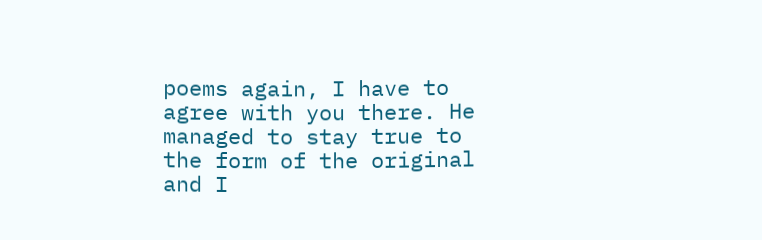poems again, I have to agree with you there. He managed to stay true to the form of the original and I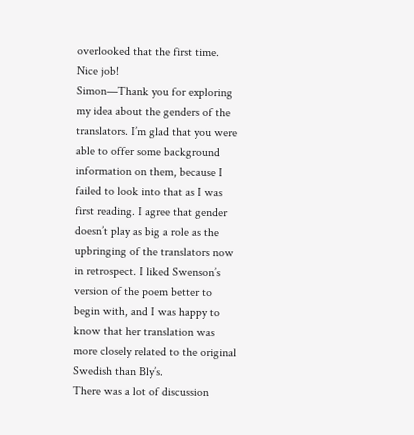overlooked that the first time. Nice job!
Simon—Thank you for exploring my idea about the genders of the translators. I’m glad that you were able to offer some background information on them, because I failed to look into that as I was first reading. I agree that gender doesn’t play as big a role as the upbringing of the translators now in retrospect. I liked Swenson’s version of the poem better to begin with, and I was happy to know that her translation was more closely related to the original Swedish than Bly’s.
There was a lot of discussion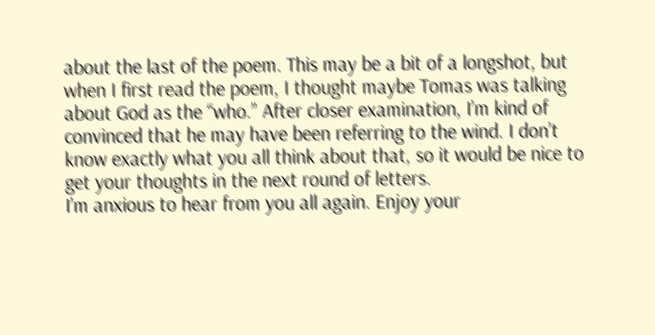about the last of the poem. This may be a bit of a longshot, but when I first read the poem, I thought maybe Tomas was talking about God as the “who.” After closer examination, I’m kind of convinced that he may have been referring to the wind. I don’t know exactly what you all think about that, so it would be nice to get your thoughts in the next round of letters.
I’m anxious to hear from you all again. Enjoy your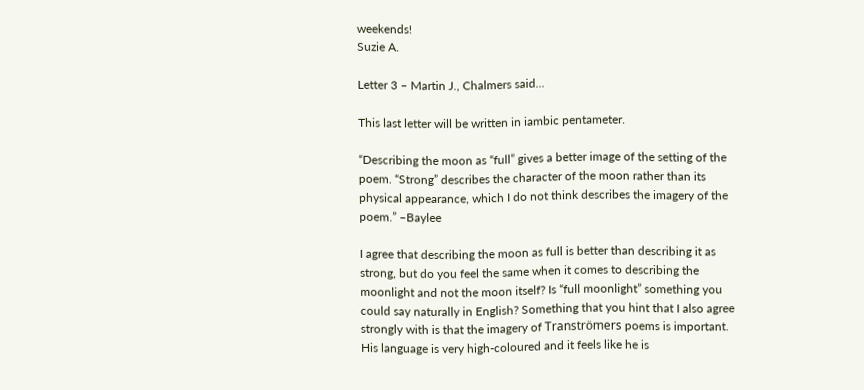weekends!
Suzie A.

Letter 3 – Martin J., Chalmers said...

This last letter will be written in iambic pentameter.

“Describing the moon as “full” gives a better image of the setting of the poem. “Strong” describes the character of the moon rather than its physical appearance, which I do not think describes the imagery of the poem.” –Baylee

I agree that describing the moon as full is better than describing it as strong, but do you feel the same when it comes to describing the moonlight and not the moon itself? Is “full moonlight” something you could say naturally in English? Something that you hint that I also agree strongly with is that the imagery of Tranströmers poems is important. His language is very high-coloured and it feels like he is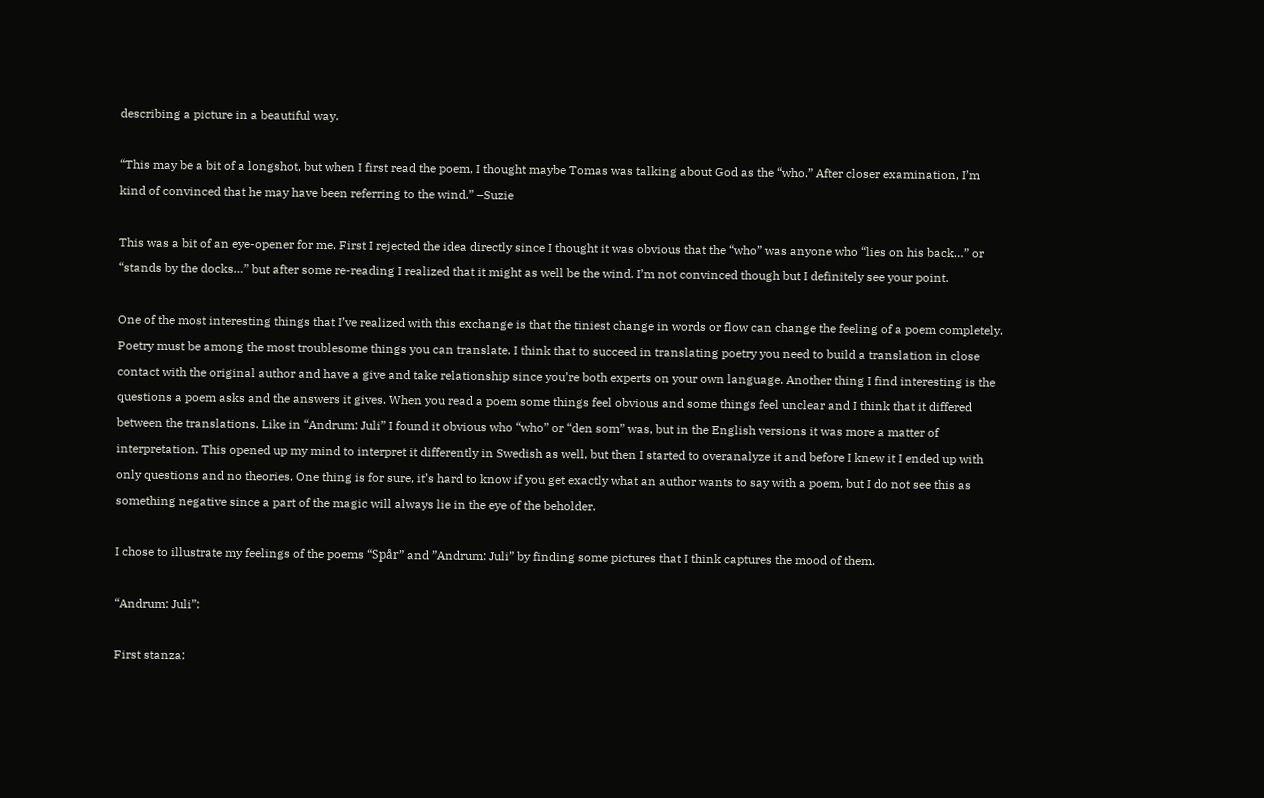describing a picture in a beautiful way.

“This may be a bit of a longshot, but when I first read the poem, I thought maybe Tomas was talking about God as the “who.” After closer examination, I’m kind of convinced that he may have been referring to the wind.” –Suzie

This was a bit of an eye-opener for me. First I rejected the idea directly since I thought it was obvious that the “who” was anyone who “lies on his back…” or “stands by the docks…” but after some re-reading I realized that it might as well be the wind. I’m not convinced though but I definitely see your point.

One of the most interesting things that I’ve realized with this exchange is that the tiniest change in words or flow can change the feeling of a poem completely. Poetry must be among the most troublesome things you can translate. I think that to succeed in translating poetry you need to build a translation in close contact with the original author and have a give and take relationship since you’re both experts on your own language. Another thing I find interesting is the questions a poem asks and the answers it gives. When you read a poem some things feel obvious and some things feel unclear and I think that it differed between the translations. Like in “Andrum: Juli” I found it obvious who “who” or “den som” was, but in the English versions it was more a matter of interpretation. This opened up my mind to interpret it differently in Swedish as well, but then I started to overanalyze it and before I knew it I ended up with only questions and no theories. One thing is for sure, it’s hard to know if you get exactly what an author wants to say with a poem, but I do not see this as something negative since a part of the magic will always lie in the eye of the beholder.

I chose to illustrate my feelings of the poems “Spår” and ”Andrum: Juli” by finding some pictures that I think captures the mood of them.

“Andrum: Juli”:

First stanza: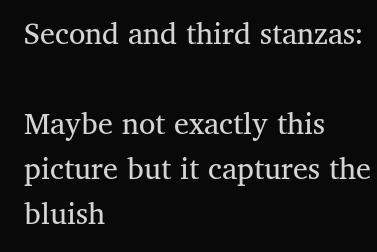Second and third stanzas:

Maybe not exactly this picture but it captures the bluish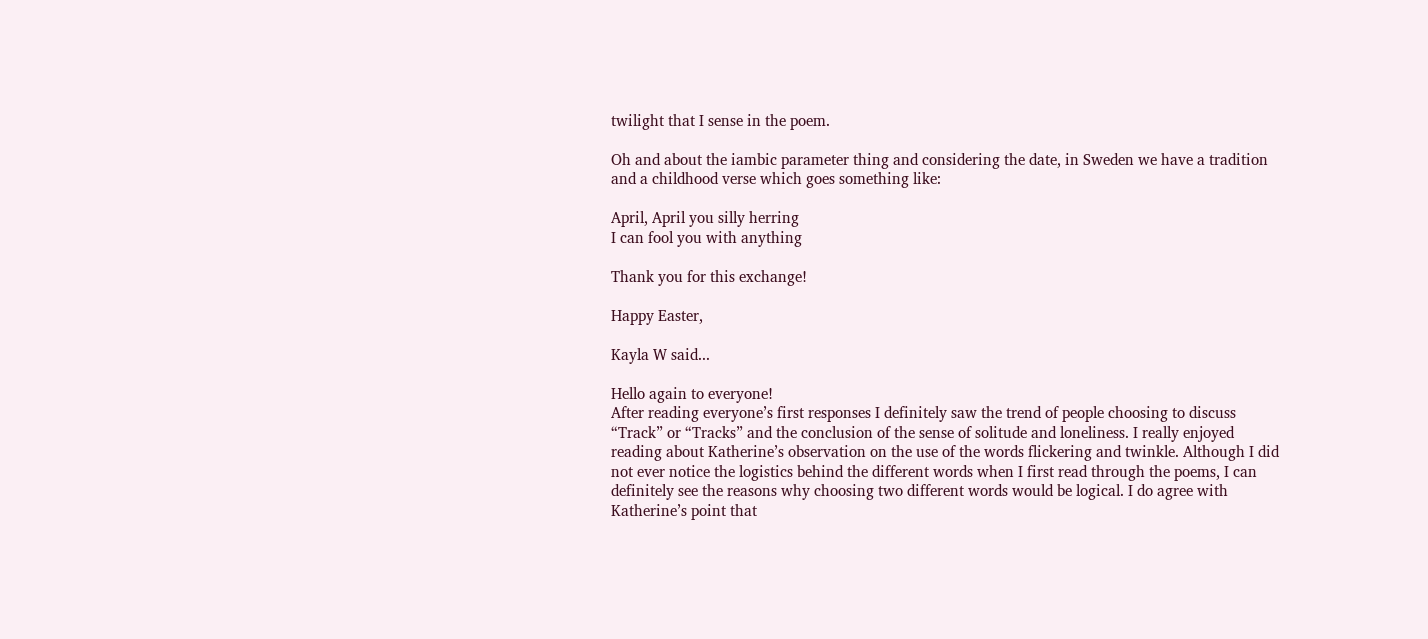twilight that I sense in the poem.

Oh and about the iambic parameter thing and considering the date, in Sweden we have a tradition and a childhood verse which goes something like:

April, April you silly herring
I can fool you with anything

Thank you for this exchange!

Happy Easter,

Kayla W said...

Hello again to everyone!
After reading everyone’s first responses I definitely saw the trend of people choosing to discuss “Track” or “Tracks” and the conclusion of the sense of solitude and loneliness. I really enjoyed reading about Katherine’s observation on the use of the words flickering and twinkle. Although I did not ever notice the logistics behind the different words when I first read through the poems, I can definitely see the reasons why choosing two different words would be logical. I do agree with Katherine’s point that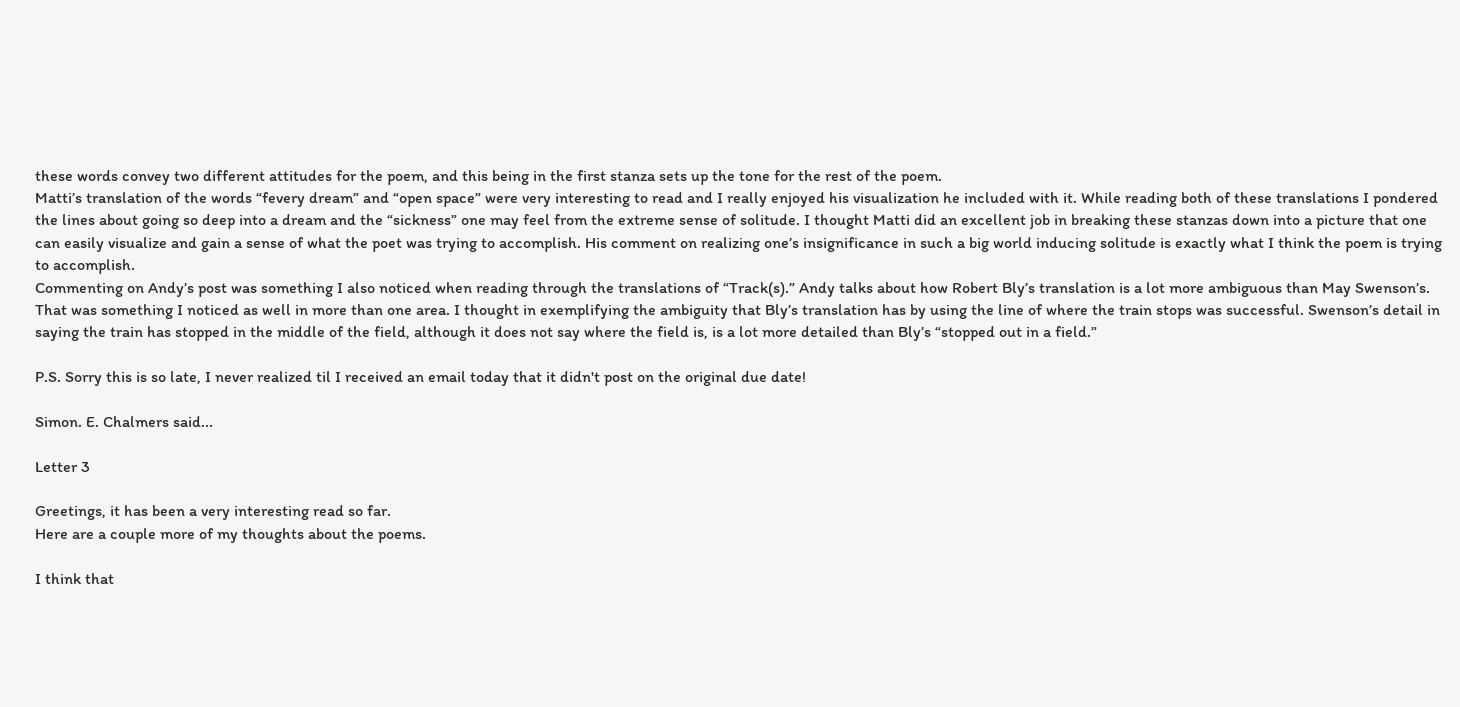these words convey two different attitudes for the poem, and this being in the first stanza sets up the tone for the rest of the poem.
Matti’s translation of the words “fevery dream” and “open space” were very interesting to read and I really enjoyed his visualization he included with it. While reading both of these translations I pondered the lines about going so deep into a dream and the “sickness” one may feel from the extreme sense of solitude. I thought Matti did an excellent job in breaking these stanzas down into a picture that one can easily visualize and gain a sense of what the poet was trying to accomplish. His comment on realizing one’s insignificance in such a big world inducing solitude is exactly what I think the poem is trying to accomplish.
Commenting on Andy’s post was something I also noticed when reading through the translations of “Track(s).” Andy talks about how Robert Bly’s translation is a lot more ambiguous than May Swenson’s. That was something I noticed as well in more than one area. I thought in exemplifying the ambiguity that Bly’s translation has by using the line of where the train stops was successful. Swenson’s detail in saying the train has stopped in the middle of the field, although it does not say where the field is, is a lot more detailed than Bly’s “stopped out in a field.”

P.S. Sorry this is so late, I never realized til I received an email today that it didn't post on the original due date!

Simon. E. Chalmers said...

Letter 3

Greetings, it has been a very interesting read so far.
Here are a couple more of my thoughts about the poems.

I think that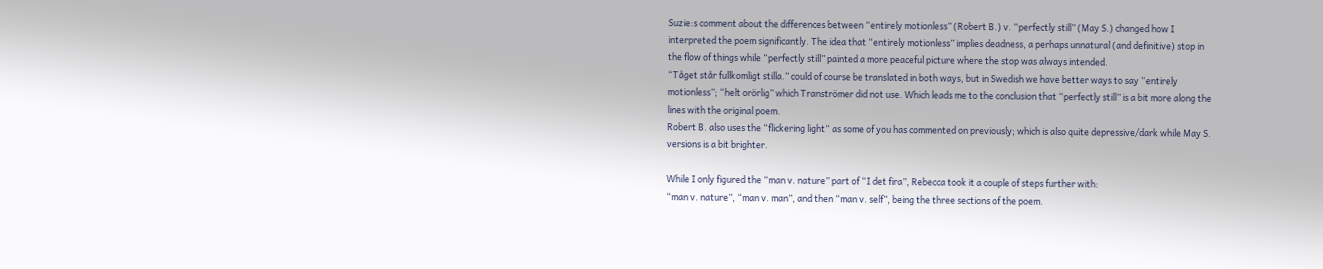Suzie:s comment about the differences between “entirely motionless” (Robert B.) v. “perfectly still” (May S.) changed how I interpreted the poem significantly. The idea that “entirely motionless” implies deadness, a perhaps unnatural (and definitive) stop in the flow of things while “perfectly still” painted a more peaceful picture where the stop was always intended.
“Tåget står fullkomligt stilla.” could of course be translated in both ways, but in Swedish we have better ways to say “entirely motionless”; “helt orörlig” which Tranströmer did not use. Which leads me to the conclusion that “perfectly still” is a bit more along the lines with the original poem.
Robert B. also uses the “flickering light“ as some of you has commented on previously; which is also quite depressive/dark while May S. versions is a bit brighter.

While I only figured the “man v. nature” part of “I det fira”, Rebecca took it a couple of steps further with:
“man v. nature”, “man v. man”, and then “man v. self”, being the three sections of the poem.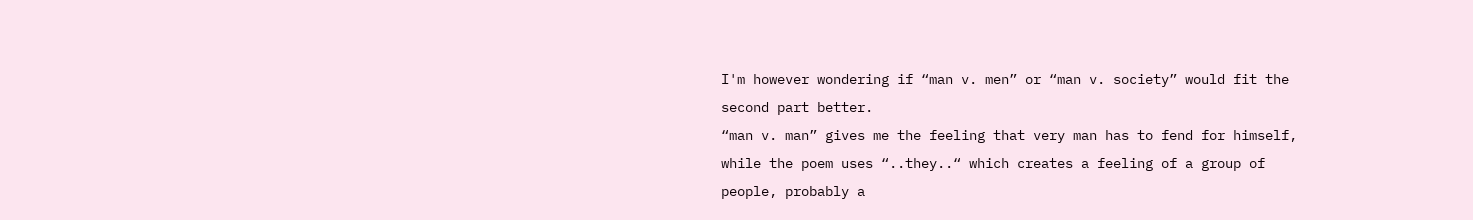I'm however wondering if “man v. men” or “man v. society” would fit the second part better.
“man v. man” gives me the feeling that very man has to fend for himself, while the poem uses “..they..“ which creates a feeling of a group of people, probably a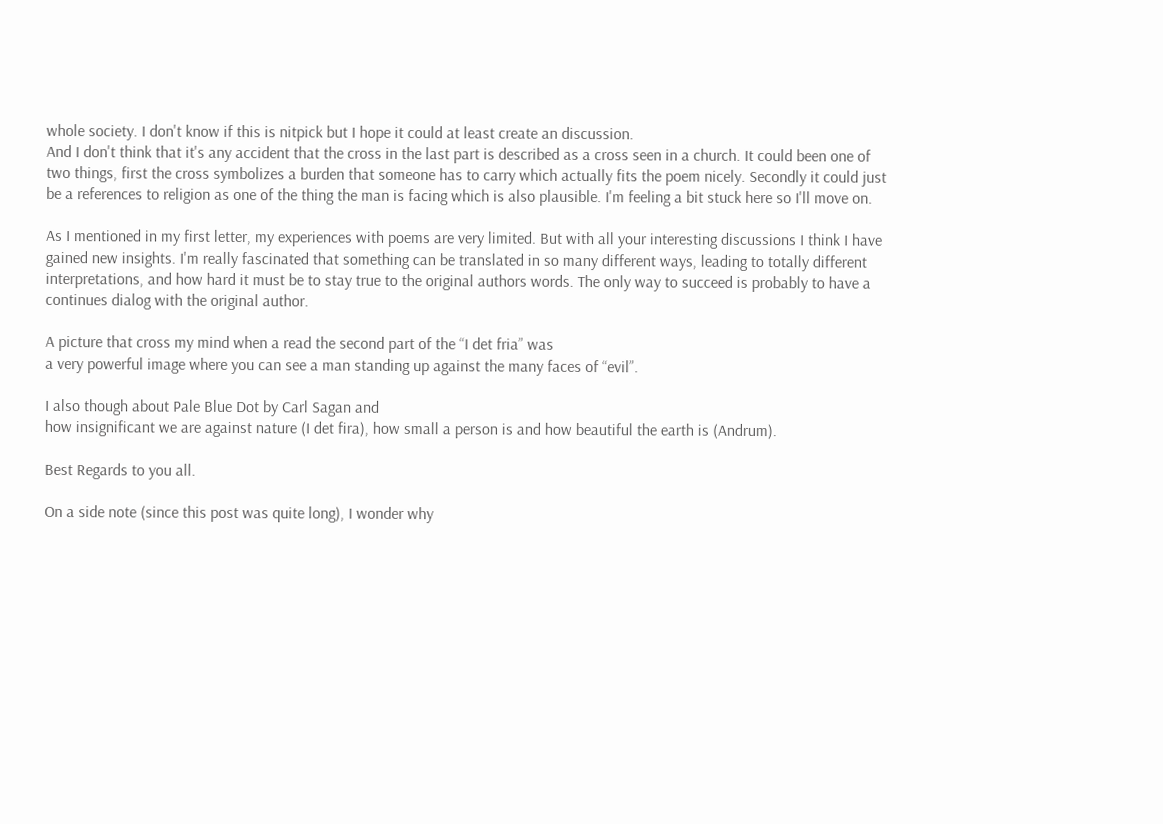whole society. I don't know if this is nitpick but I hope it could at least create an discussion.
And I don't think that it's any accident that the cross in the last part is described as a cross seen in a church. It could been one of two things, first the cross symbolizes a burden that someone has to carry which actually fits the poem nicely. Secondly it could just be a references to religion as one of the thing the man is facing which is also plausible. I'm feeling a bit stuck here so I'll move on.

As I mentioned in my first letter, my experiences with poems are very limited. But with all your interesting discussions I think I have gained new insights. I'm really fascinated that something can be translated in so many different ways, leading to totally different interpretations, and how hard it must be to stay true to the original authors words. The only way to succeed is probably to have a continues dialog with the original author.

A picture that cross my mind when a read the second part of the “I det fria” was
a very powerful image where you can see a man standing up against the many faces of “evil”.

I also though about Pale Blue Dot by Carl Sagan and
how insignificant we are against nature (I det fira), how small a person is and how beautiful the earth is (Andrum).

Best Regards to you all.

On a side note (since this post was quite long), I wonder why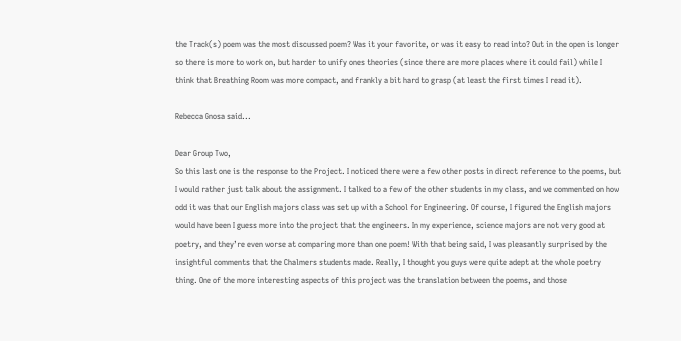the Track(s) poem was the most discussed poem? Was it your favorite, or was it easy to read into? Out in the open is longer so there is more to work on, but harder to unify ones theories (since there are more places where it could fail) while I think that Breathing Room was more compact, and frankly a bit hard to grasp (at least the first times I read it).

Rebecca Gnosa said...

Dear Group Two,
So this last one is the response to the Project. I noticed there were a few other posts in direct reference to the poems, but I would rather just talk about the assignment. I talked to a few of the other students in my class, and we commented on how odd it was that our English majors class was set up with a School for Engineering. Of course, I figured the English majors would have been I guess more into the project that the engineers. In my experience, science majors are not very good at poetry, and they’re even worse at comparing more than one poem! With that being said, I was pleasantly surprised by the insightful comments that the Chalmers students made. Really, I thought you guys were quite adept at the whole poetry thing. One of the more interesting aspects of this project was the translation between the poems, and those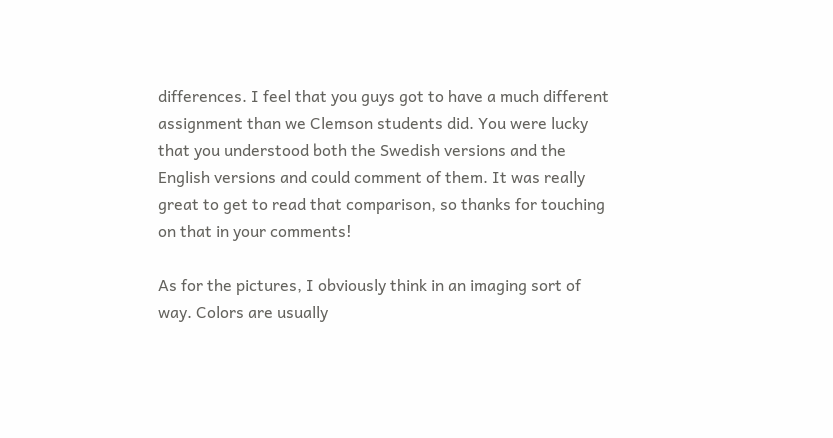differences. I feel that you guys got to have a much different assignment than we Clemson students did. You were lucky that you understood both the Swedish versions and the English versions and could comment of them. It was really great to get to read that comparison, so thanks for touching on that in your comments!

As for the pictures, I obviously think in an imaging sort of way. Colors are usually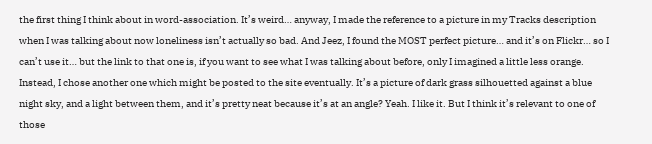the first thing I think about in word-association. It’s weird… anyway, I made the reference to a picture in my Tracks description when I was talking about now loneliness isn’t actually so bad. And Jeez, I found the MOST perfect picture… and it’s on Flickr… so I can’t use it… but the link to that one is, if you want to see what I was talking about before, only I imagined a little less orange. Instead, I chose another one which might be posted to the site eventually. It’s a picture of dark grass silhouetted against a blue night sky, and a light between them, and it’s pretty neat because it’s at an angle? Yeah. I like it. But I think it’s relevant to one of those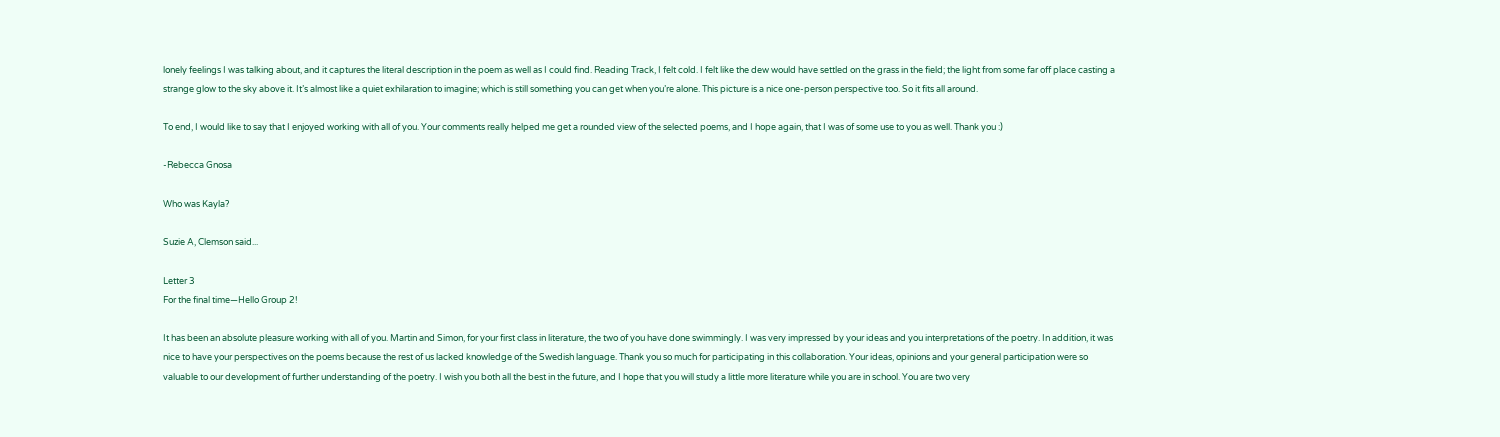lonely feelings I was talking about, and it captures the literal description in the poem as well as I could find. Reading Track, I felt cold. I felt like the dew would have settled on the grass in the field; the light from some far off place casting a strange glow to the sky above it. It’s almost like a quiet exhilaration to imagine; which is still something you can get when you’re alone. This picture is a nice one-person perspective too. So it fits all around.

To end, I would like to say that I enjoyed working with all of you. Your comments really helped me get a rounded view of the selected poems, and I hope again, that I was of some use to you as well. Thank you :)

-Rebecca Gnosa

Who was Kayla?

Suzie A, Clemson said...

Letter 3
For the final time—Hello Group 2!

It has been an absolute pleasure working with all of you. Martin and Simon, for your first class in literature, the two of you have done swimmingly. I was very impressed by your ideas and you interpretations of the poetry. In addition, it was nice to have your perspectives on the poems because the rest of us lacked knowledge of the Swedish language. Thank you so much for participating in this collaboration. Your ideas, opinions and your general participation were so valuable to our development of further understanding of the poetry. I wish you both all the best in the future, and I hope that you will study a little more literature while you are in school. You are two very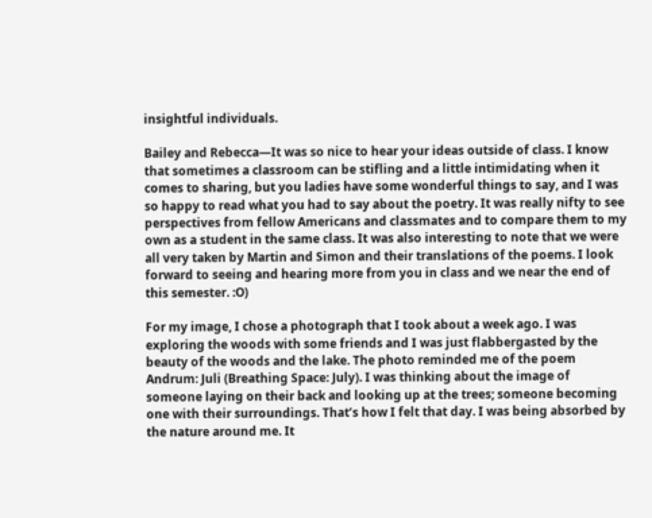insightful individuals.

Bailey and Rebecca—It was so nice to hear your ideas outside of class. I know that sometimes a classroom can be stifling and a little intimidating when it comes to sharing, but you ladies have some wonderful things to say, and I was so happy to read what you had to say about the poetry. It was really nifty to see perspectives from fellow Americans and classmates and to compare them to my own as a student in the same class. It was also interesting to note that we were all very taken by Martin and Simon and their translations of the poems. I look forward to seeing and hearing more from you in class and we near the end of this semester. :O)

For my image, I chose a photograph that I took about a week ago. I was exploring the woods with some friends and I was just flabbergasted by the beauty of the woods and the lake. The photo reminded me of the poem Andrum: Juli (Breathing Space: July). I was thinking about the image of someone laying on their back and looking up at the trees; someone becoming one with their surroundings. That’s how I felt that day. I was being absorbed by the nature around me. It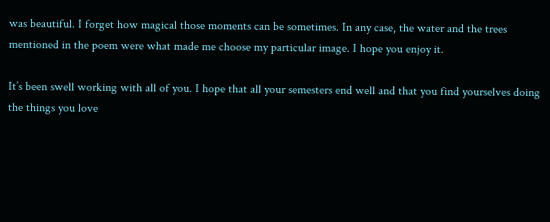was beautiful. I forget how magical those moments can be sometimes. In any case, the water and the trees mentioned in the poem were what made me choose my particular image. I hope you enjoy it.

It’s been swell working with all of you. I hope that all your semesters end well and that you find yourselves doing the things you love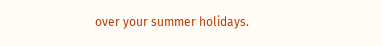over your summer holidays.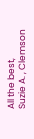All the best,
Suzie A. , Clemson